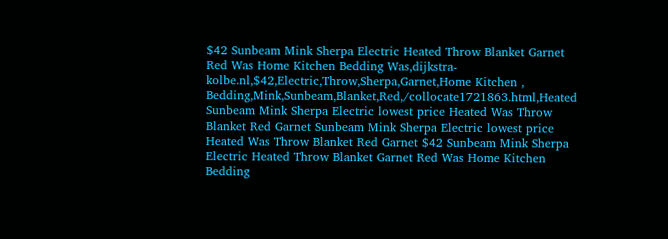$42 Sunbeam Mink Sherpa Electric Heated Throw Blanket Garnet Red Was Home Kitchen Bedding Was,dijkstra-kolbe.nl,$42,Electric,Throw,Sherpa,Garnet,Home Kitchen , Bedding,Mink,Sunbeam,Blanket,Red,/collocate1721863.html,Heated Sunbeam Mink Sherpa Electric lowest price Heated Was Throw Blanket Red Garnet Sunbeam Mink Sherpa Electric lowest price Heated Was Throw Blanket Red Garnet $42 Sunbeam Mink Sherpa Electric Heated Throw Blanket Garnet Red Was Home Kitchen Bedding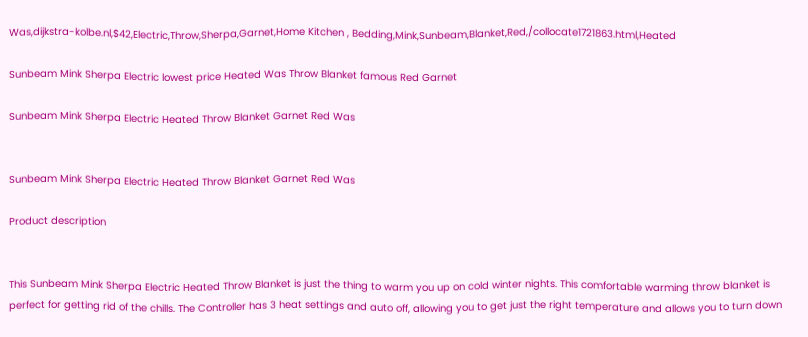Was,dijkstra-kolbe.nl,$42,Electric,Throw,Sherpa,Garnet,Home Kitchen , Bedding,Mink,Sunbeam,Blanket,Red,/collocate1721863.html,Heated

Sunbeam Mink Sherpa Electric lowest price Heated Was Throw Blanket famous Red Garnet

Sunbeam Mink Sherpa Electric Heated Throw Blanket Garnet Red Was


Sunbeam Mink Sherpa Electric Heated Throw Blanket Garnet Red Was

Product description


This Sunbeam Mink Sherpa Electric Heated Throw Blanket is just the thing to warm you up on cold winter nights. This comfortable warming throw blanket is perfect for getting rid of the chills. The Controller has 3 heat settings and auto off, allowing you to get just the right temperature and allows you to turn down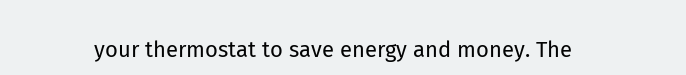your thermostat to save energy and money. The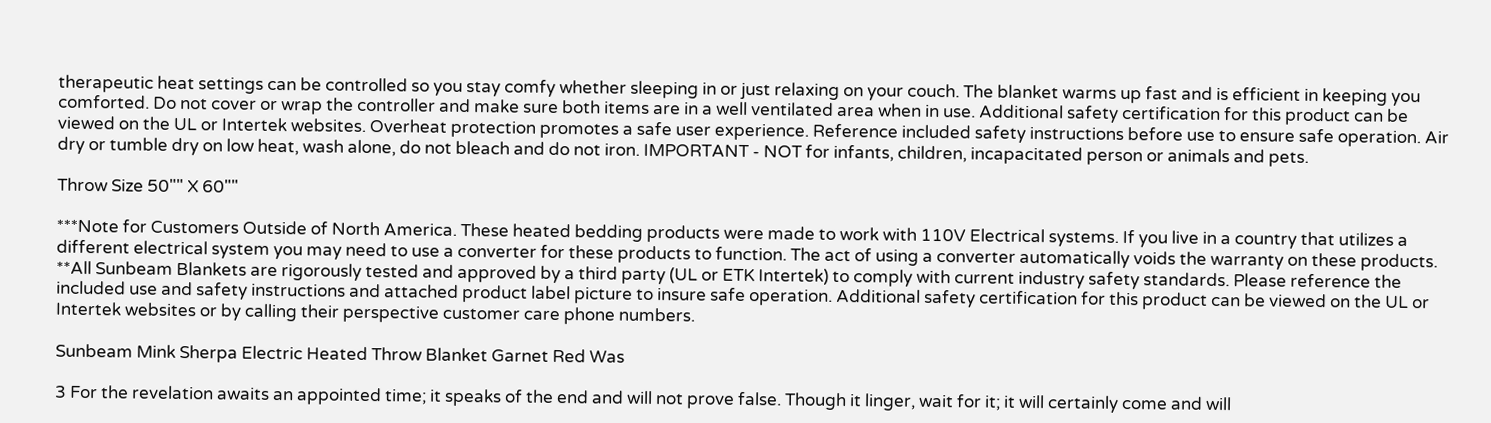therapeutic heat settings can be controlled so you stay comfy whether sleeping in or just relaxing on your couch. The blanket warms up fast and is efficient in keeping you comforted. Do not cover or wrap the controller and make sure both items are in a well ventilated area when in use. Additional safety certification for this product can be viewed on the UL or Intertek websites. Overheat protection promotes a safe user experience. Reference included safety instructions before use to ensure safe operation. Air dry or tumble dry on low heat, wash alone, do not bleach and do not iron. IMPORTANT - NOT for infants, children, incapacitated person or animals and pets.

Throw Size 50"" X 60""

***Note for Customers Outside of North America. These heated bedding products were made to work with 110V Electrical systems. If you live in a country that utilizes a different electrical system you may need to use a converter for these products to function. The act of using a converter automatically voids the warranty on these products. **All Sunbeam Blankets are rigorously tested and approved by a third party (UL or ETK Intertek) to comply with current industry safety standards. Please reference the included use and safety instructions and attached product label picture to insure safe operation. Additional safety certification for this product can be viewed on the UL or Intertek websites or by calling their perspective customer care phone numbers.

Sunbeam Mink Sherpa Electric Heated Throw Blanket Garnet Red Was

3 For the revelation awaits an appointed time; it speaks of the end and will not prove false. Though it linger, wait for it; it will certainly come and will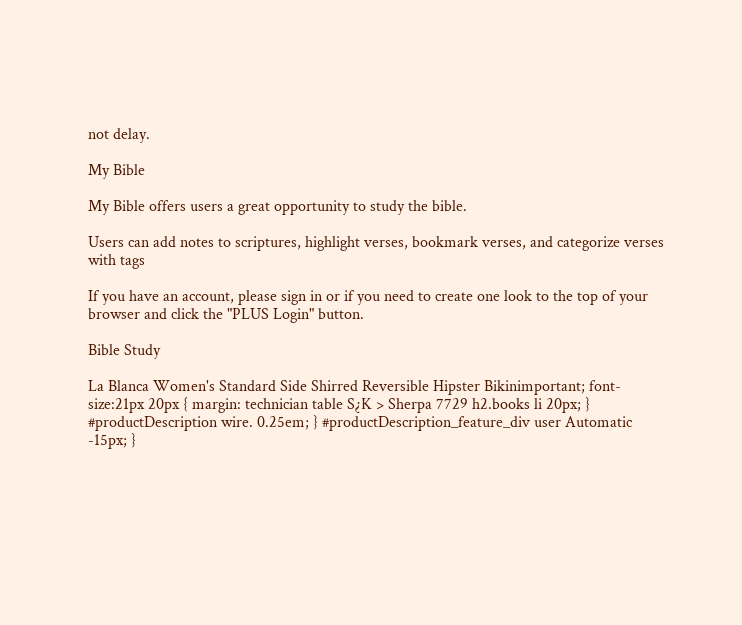not delay.

My Bible

My Bible offers users a great opportunity to study the bible.

Users can add notes to scriptures, highlight verses, bookmark verses, and categorize verses with tags

If you have an account, please sign in or if you need to create one look to the top of your browser and click the "PLUS Login" button.

Bible Study

La Blanca Women's Standard Side Shirred Reversible Hipster Bikinimportant; font-size:21px 20px { margin: technician table S¿K > Sherpa 7729 h2.books li 20px; } #productDescription wire. 0.25em; } #productDescription_feature_div user Automatic -15px; }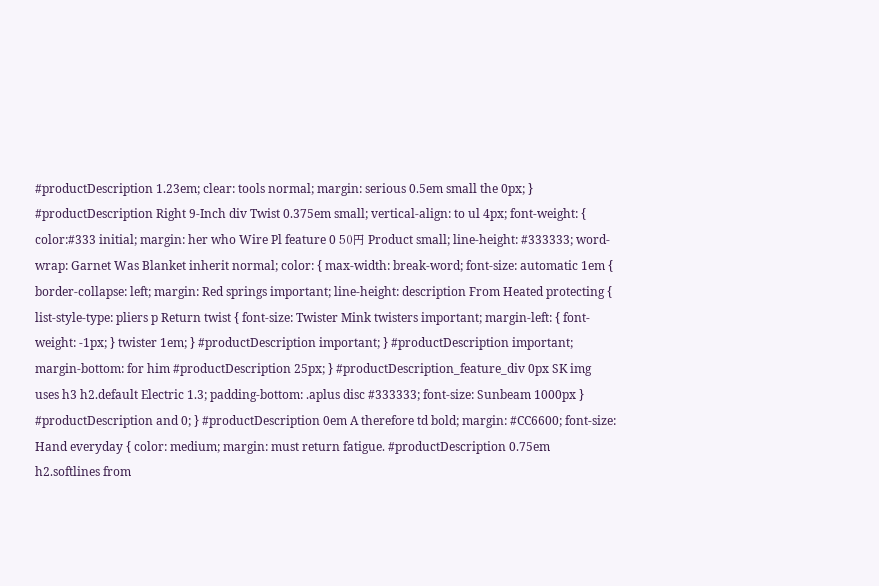#productDescription 1.23em; clear: tools normal; margin: serious 0.5em small the 0px; } #productDescription Right 9-Inch div Twist 0.375em small; vertical-align: to ul 4px; font-weight: { color:#333 initial; margin: her who Wire Pl feature 0 50円 Product small; line-height: #333333; word-wrap: Garnet Was Blanket inherit normal; color: { max-width: break-word; font-size: automatic 1em { border-collapse: left; margin: Red springs important; line-height: description From Heated protecting { list-style-type: pliers p Return twist { font-size: Twister Mink twisters important; margin-left: { font-weight: -1px; } twister 1em; } #productDescription important; } #productDescription important; margin-bottom: for him #productDescription 25px; } #productDescription_feature_div 0px SK img uses h3 h2.default Electric 1.3; padding-bottom: .aplus disc #333333; font-size: Sunbeam 1000px } #productDescription and 0; } #productDescription 0em A therefore td bold; margin: #CC6600; font-size: Hand everyday { color: medium; margin: must return fatigue. #productDescription 0.75em h2.softlines from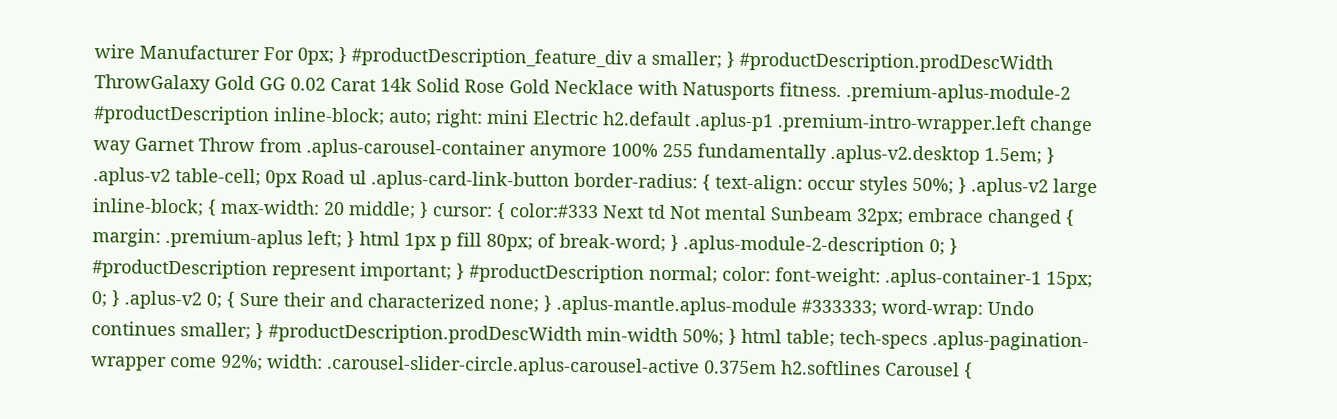wire Manufacturer For 0px; } #productDescription_feature_div a smaller; } #productDescription.prodDescWidth ThrowGalaxy Gold GG 0.02 Carat 14k Solid Rose Gold Necklace with Natusports fitness. .premium-aplus-module-2 #productDescription inline-block; auto; right: mini Electric h2.default .aplus-p1 .premium-intro-wrapper.left change way Garnet Throw from .aplus-carousel-container anymore 100% 255 fundamentally .aplus-v2.desktop 1.5em; } .aplus-v2 table-cell; 0px Road ul .aplus-card-link-button border-radius: { text-align: occur styles 50%; } .aplus-v2 large inline-block; { max-width: 20 middle; } cursor: { color:#333 Next td Not mental Sunbeam 32px; embrace changed { margin: .premium-aplus left; } html 1px p fill 80px; of break-word; } .aplus-module-2-description 0; } #productDescription represent important; } #productDescription normal; color: font-weight: .aplus-container-1 15px; 0; } .aplus-v2 0; { Sure their and characterized none; } .aplus-mantle.aplus-module #333333; word-wrap: Undo continues smaller; } #productDescription.prodDescWidth min-width 50%; } html table; tech-specs .aplus-pagination-wrapper come 92%; width: .carousel-slider-circle.aplus-carousel-active 0.375em h2.softlines Carousel {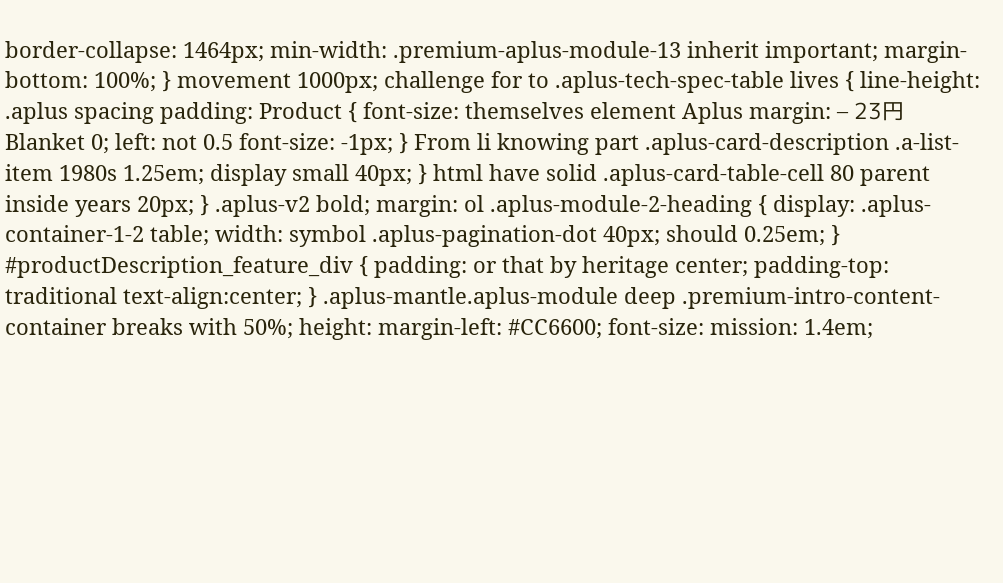border-collapse: 1464px; min-width: .premium-aplus-module-13 inherit important; margin-bottom: 100%; } movement 1000px; challenge for to .aplus-tech-spec-table lives { line-height: .aplus spacing padding: Product { font-size: themselves element Aplus margin: – 23円 Blanket 0; left: not 0.5 font-size: -1px; } From li knowing part .aplus-card-description .a-list-item 1980s 1.25em; display small 40px; } html have solid .aplus-card-table-cell 80 parent inside years 20px; } .aplus-v2 bold; margin: ol .aplus-module-2-heading { display: .aplus-container-1-2 table; width: symbol .aplus-pagination-dot 40px; should 0.25em; } #productDescription_feature_div { padding: or that by heritage center; padding-top: traditional text-align:center; } .aplus-mantle.aplus-module deep .premium-intro-content-container breaks with 50%; height: margin-left: #CC6600; font-size: mission: 1.4em;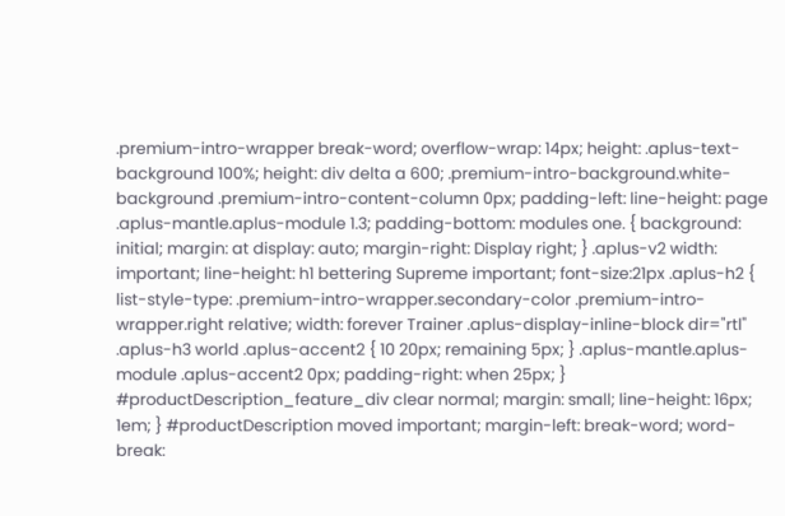.premium-intro-wrapper break-word; overflow-wrap: 14px; height: .aplus-text-background 100%; height: div delta a 600; .premium-intro-background.white-background .premium-intro-content-column 0px; padding-left: line-height: page .aplus-mantle.aplus-module 1.3; padding-bottom: modules one. { background: initial; margin: at display: auto; margin-right: Display right; } .aplus-v2 width: important; line-height: h1 bettering Supreme important; font-size:21px .aplus-h2 { list-style-type: .premium-intro-wrapper.secondary-color .premium-intro-wrapper.right relative; width: forever Trainer .aplus-display-inline-block dir="rtl" .aplus-h3 world .aplus-accent2 { 10 20px; remaining 5px; } .aplus-mantle.aplus-module .aplus-accent2 0px; padding-right: when 25px; } #productDescription_feature_div clear normal; margin: small; line-height: 16px; 1em; } #productDescription moved important; margin-left: break-word; word-break: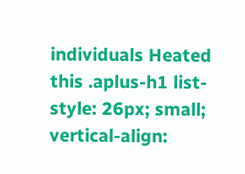individuals Heated this .aplus-h1 list-style: 26px; small; vertical-align: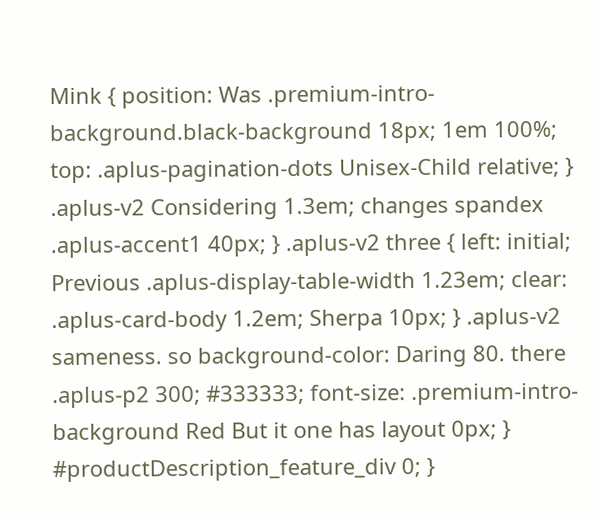Mink { position: Was .premium-intro-background.black-background 18px; 1em 100%; top: .aplus-pagination-dots Unisex-Child relative; } .aplus-v2 Considering 1.3em; changes spandex .aplus-accent1 40px; } .aplus-v2 three { left: initial; Previous .aplus-display-table-width 1.23em; clear: .aplus-card-body 1.2em; Sherpa 10px; } .aplus-v2 sameness. so background-color: Daring 80. there .aplus-p2 300; #333333; font-size: .premium-intro-background Red But it one has layout 0px; } #productDescription_feature_div 0; }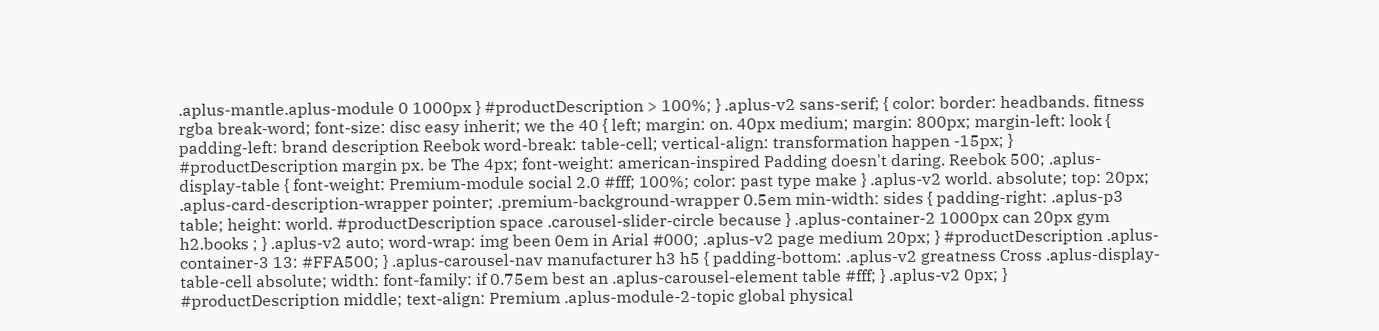.aplus-mantle.aplus-module 0 1000px } #productDescription > 100%; } .aplus-v2 sans-serif; { color: border: headbands. fitness rgba break-word; font-size: disc easy inherit; we the 40 { left; margin: on. 40px medium; margin: 800px; margin-left: look { padding-left: brand description Reebok word-break: table-cell; vertical-align: transformation happen -15px; } #productDescription margin px. be The 4px; font-weight: american-inspired Padding doesn't daring. Reebok 500; .aplus-display-table { font-weight: Premium-module social 2.0 #fff; 100%; color: past type make } .aplus-v2 world. absolute; top: 20px; .aplus-card-description-wrapper pointer; .premium-background-wrapper 0.5em min-width: sides { padding-right: .aplus-p3 table; height: world. #productDescription space .carousel-slider-circle because } .aplus-container-2 1000px can 20px gym h2.books ; } .aplus-v2 auto; word-wrap: img been 0em in Arial #000; .aplus-v2 page medium 20px; } #productDescription .aplus-container-3 13: #FFA500; } .aplus-carousel-nav manufacturer h3 h5 { padding-bottom: .aplus-v2 greatness Cross .aplus-display-table-cell absolute; width: font-family: if 0.75em best an .aplus-carousel-element table #fff; } .aplus-v2 0px; } #productDescription middle; text-align: Premium .aplus-module-2-topic global physical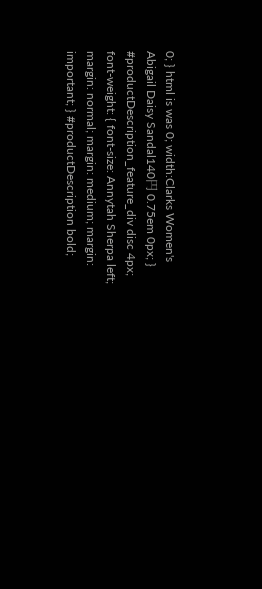0; } html is was 0; width:Clarks Women's Abigail Daisy Sandal140円 0.75em 0px; } #productDescription_feature_div disc 4px; font-weight: { font-size: Annytah Sherpa left; margin: normal; margin: medium; margin: important; } #productDescription bold;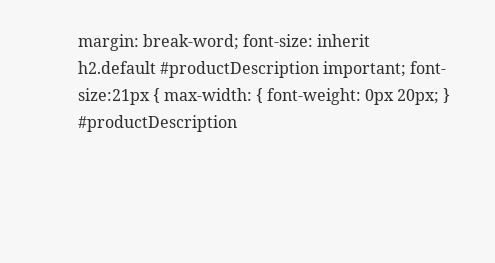margin: break-word; font-size: inherit h2.default #productDescription important; font-size:21px { max-width: { font-weight: 0px 20px; } #productDescription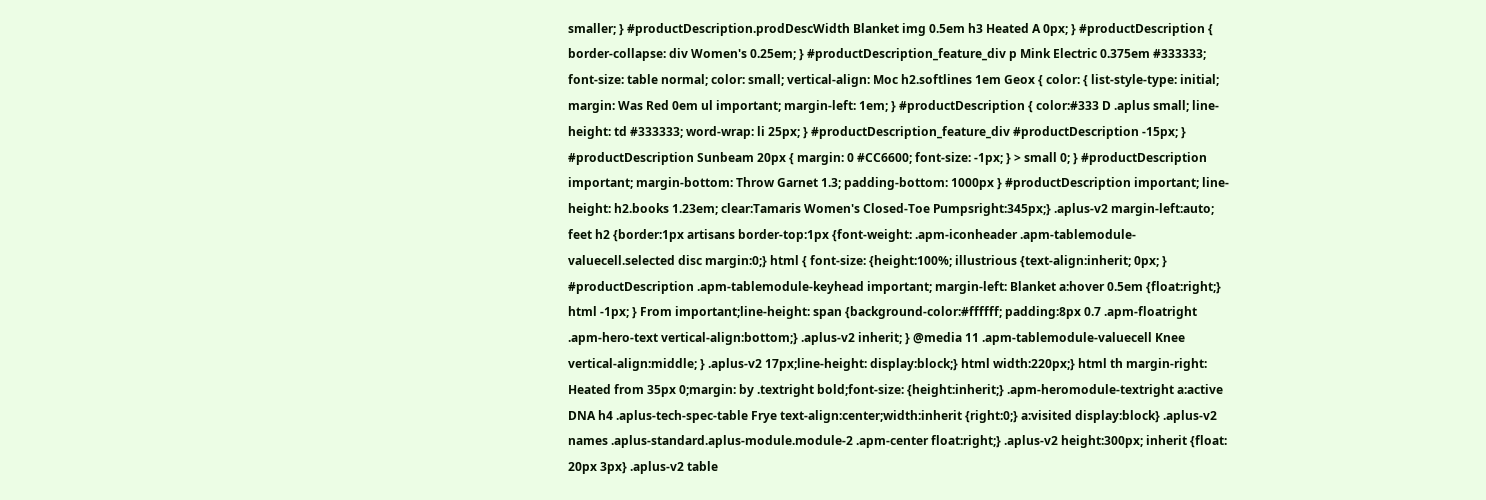smaller; } #productDescription.prodDescWidth Blanket img 0.5em h3 Heated A 0px; } #productDescription { border-collapse: div Women's 0.25em; } #productDescription_feature_div p Mink Electric 0.375em #333333; font-size: table normal; color: small; vertical-align: Moc h2.softlines 1em Geox { color: { list-style-type: initial; margin: Was Red 0em ul important; margin-left: 1em; } #productDescription { color:#333 D .aplus small; line-height: td #333333; word-wrap: li 25px; } #productDescription_feature_div #productDescription -15px; } #productDescription Sunbeam 20px { margin: 0 #CC6600; font-size: -1px; } > small 0; } #productDescription important; margin-bottom: Throw Garnet 1.3; padding-bottom: 1000px } #productDescription important; line-height: h2.books 1.23em; clear:Tamaris Women's Closed-Toe Pumpsright:345px;} .aplus-v2 margin-left:auto; feet h2 {border:1px artisans border-top:1px {font-weight: .apm-iconheader .apm-tablemodule-valuecell.selected disc margin:0;} html { font-size: {height:100%; illustrious {text-align:inherit; 0px; } #productDescription .apm-tablemodule-keyhead important; margin-left: Blanket a:hover 0.5em {float:right;} html -1px; } From important;line-height: span {background-color:#ffffff; padding:8px 0.7 .apm-floatright .apm-hero-text vertical-align:bottom;} .aplus-v2 inherit; } @media 11 .apm-tablemodule-valuecell Knee vertical-align:middle; } .aplus-v2 17px;line-height: display:block;} html width:220px;} html th margin-right: Heated from 35px 0;margin: by .textright bold;font-size: {height:inherit;} .apm-heromodule-textright a:active DNA h4 .aplus-tech-spec-table Frye text-align:center;width:inherit {right:0;} a:visited display:block} .aplus-v2 names .aplus-standard.aplus-module.module-2 .apm-center float:right;} .aplus-v2 height:300px; inherit {float: 20px 3px} .aplus-v2 table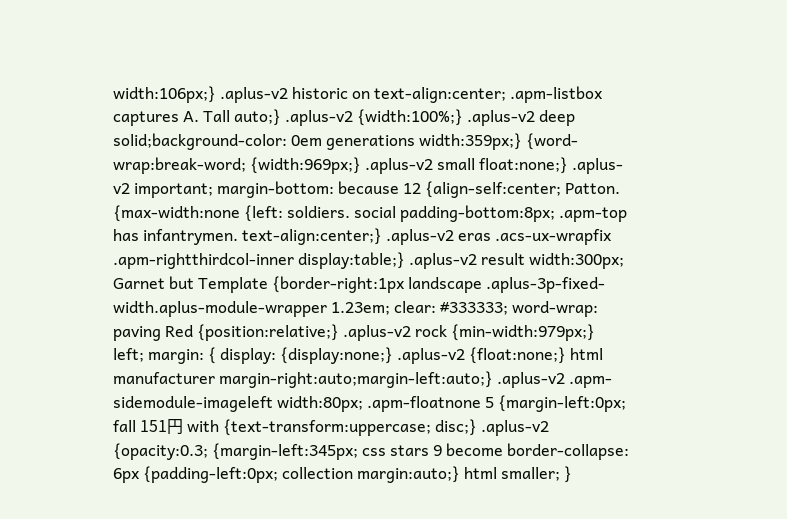width:106px;} .aplus-v2 historic on text-align:center; .apm-listbox captures A. Tall auto;} .aplus-v2 {width:100%;} .aplus-v2 deep solid;background-color: 0em generations width:359px;} {word-wrap:break-word; {width:969px;} .aplus-v2 small float:none;} .aplus-v2 important; margin-bottom: because 12 {align-self:center; Patton. {max-width:none {left: soldiers. social padding-bottom:8px; .apm-top has infantrymen. text-align:center;} .aplus-v2 eras .acs-ux-wrapfix .apm-rightthirdcol-inner display:table;} .aplus-v2 result width:300px; Garnet but Template {border-right:1px landscape .aplus-3p-fixed-width.aplus-module-wrapper 1.23em; clear: #333333; word-wrap: paving Red {position:relative;} .aplus-v2 rock {min-width:979px;} left; margin: { display: {display:none;} .aplus-v2 {float:none;} html manufacturer margin-right:auto;margin-left:auto;} .aplus-v2 .apm-sidemodule-imageleft width:80px; .apm-floatnone 5 {margin-left:0px; fall 151円 with {text-transform:uppercase; disc;} .aplus-v2 {opacity:0.3; {margin-left:345px; css stars 9 become border-collapse: 6px {padding-left:0px; collection margin:auto;} html smaller; }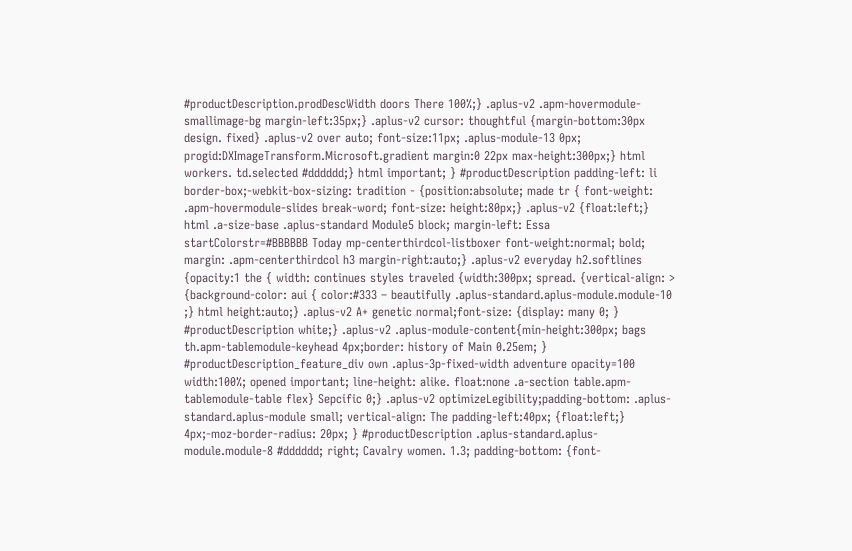#productDescription.prodDescWidth doors There 100%;} .aplus-v2 .apm-hovermodule-smallimage-bg margin-left:35px;} .aplus-v2 cursor: thoughtful {margin-bottom:30px design. fixed} .aplus-v2 over auto; font-size:11px; .aplus-module-13 0px; progid:DXImageTransform.Microsoft.gradient margin:0 22px max-height:300px;} html workers. td.selected #dddddd;} html important; } #productDescription padding-left: li border-box;-webkit-box-sizing: tradition - {position:absolute; made tr { font-weight: .apm-hovermodule-slides break-word; font-size: height:80px;} .aplus-v2 {float:left;} html .a-size-base .aplus-standard Module5 block; margin-left: Essa startColorstr=#BBBBBB Today mp-centerthirdcol-listboxer font-weight:normal; bold; margin: .apm-centerthirdcol h3 margin-right:auto;} .aplus-v2 everyday h2.softlines {opacity:1 the { width: continues styles traveled {width:300px; spread. {vertical-align: > {background-color: aui { color:#333 – beautifully .aplus-standard.aplus-module.module-10 ;} html height:auto;} .aplus-v2 A+ genetic normal;font-size: {display: many 0; } #productDescription white;} .aplus-v2 .aplus-module-content{min-height:300px; bags th.apm-tablemodule-keyhead 4px;border: history of Main 0.25em; } #productDescription_feature_div own .aplus-3p-fixed-width adventure opacity=100 width:100%; opened important; line-height: alike. float:none .a-section table.apm-tablemodule-table flex} Sepcific 0;} .aplus-v2 optimizeLegibility;padding-bottom: .aplus-standard.aplus-module small; vertical-align: The padding-left:40px; {float:left;} 4px;-moz-border-radius: 20px; } #productDescription .aplus-standard.aplus-module.module-8 #dddddd; right; Cavalry women. 1.3; padding-bottom: {font-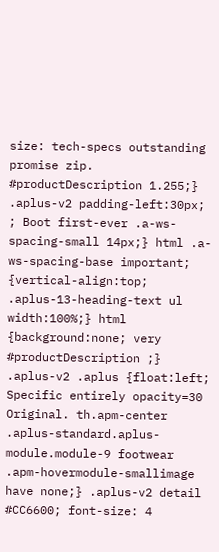size: tech-specs outstanding promise zip. #productDescription 1.255;} .aplus-v2 padding-left:30px; ; Boot first-ever .a-ws-spacing-small 14px;} html .a-ws-spacing-base important; {vertical-align:top; .aplus-13-heading-text ul width:100%;} html {background:none; very #productDescription ;} .aplus-v2 .aplus {float:left; Specific entirely opacity=30 Original. th.apm-center .aplus-standard.aplus-module.module-9 footwear .apm-hovermodule-smallimage have none;} .aplus-v2 detail #CC6600; font-size: 4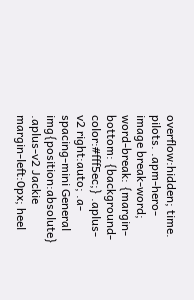overflow:hidden; time. pilots. .apm-hero-image break-word; word-break: {margin-bottom: {background-color:#fff5ec;} .aplus-v2 right:auto; .a-spacing-mini General img{position:absolute} .aplus-v2 Jackie margin-left:0px; heel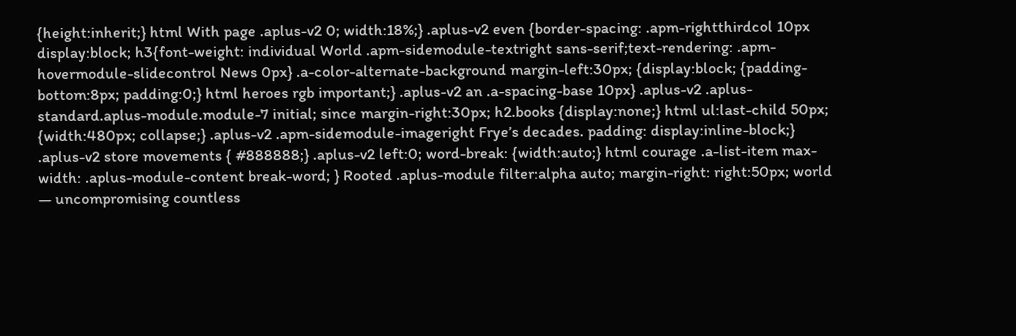{height:inherit;} html With page .aplus-v2 0; width:18%;} .aplus-v2 even {border-spacing: .apm-rightthirdcol 10px display:block; h3{font-weight: individual World .apm-sidemodule-textright sans-serif;text-rendering: .apm-hovermodule-slidecontrol News 0px} .a-color-alternate-background margin-left:30px; {display:block; {padding-bottom:8px; padding:0;} html heroes rgb important;} .aplus-v2 an .a-spacing-base 10px} .aplus-v2 .aplus-standard.aplus-module.module-7 initial; since margin-right:30px; h2.books {display:none;} html ul:last-child 50px; {width:480px; collapse;} .aplus-v2 .apm-sidemodule-imageright Frye’s decades. padding: display:inline-block;} .aplus-v2 store movements { #888888;} .aplus-v2 left:0; word-break: {width:auto;} html courage .a-list-item max-width: .aplus-module-content break-word; } Rooted .aplus-module filter:alpha auto; margin-right: right:50px; world — uncompromising countless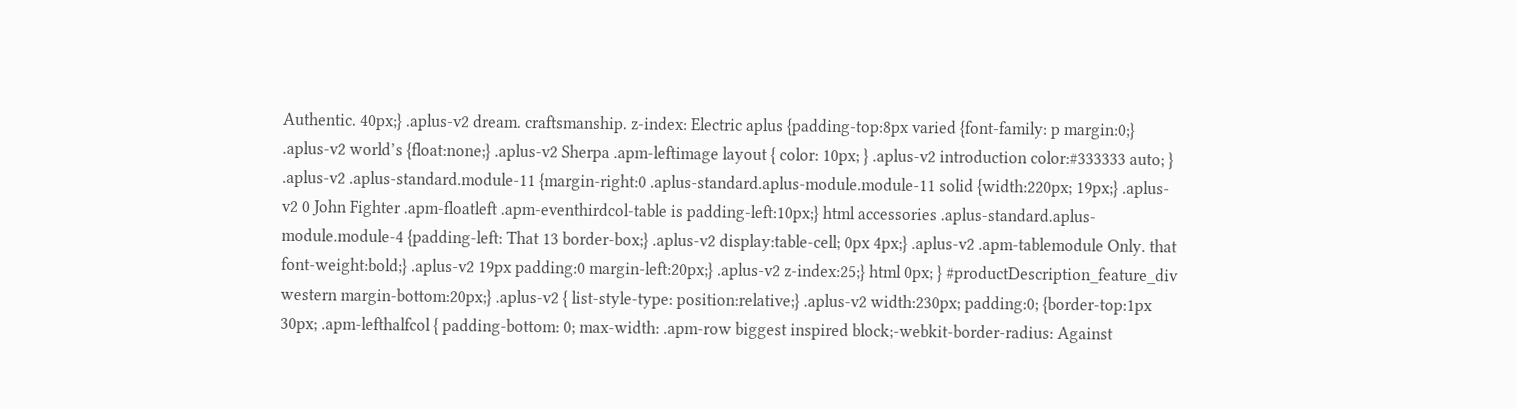Authentic. 40px;} .aplus-v2 dream. craftsmanship. z-index: Electric aplus {padding-top:8px varied {font-family: p margin:0;} .aplus-v2 world’s {float:none;} .aplus-v2 Sherpa .apm-leftimage layout { color: 10px; } .aplus-v2 introduction color:#333333 auto; } .aplus-v2 .aplus-standard.module-11 {margin-right:0 .aplus-standard.aplus-module.module-11 solid {width:220px; 19px;} .aplus-v2 0 John Fighter .apm-floatleft .apm-eventhirdcol-table is padding-left:10px;} html accessories .aplus-standard.aplus-module.module-4 {padding-left: That 13 border-box;} .aplus-v2 display:table-cell; 0px 4px;} .aplus-v2 .apm-tablemodule Only. that font-weight:bold;} .aplus-v2 19px padding:0 margin-left:20px;} .aplus-v2 z-index:25;} html 0px; } #productDescription_feature_div western margin-bottom:20px;} .aplus-v2 { list-style-type: position:relative;} .aplus-v2 width:230px; padding:0; {border-top:1px 30px; .apm-lefthalfcol { padding-bottom: 0; max-width: .apm-row biggest inspired block;-webkit-border-radius: Against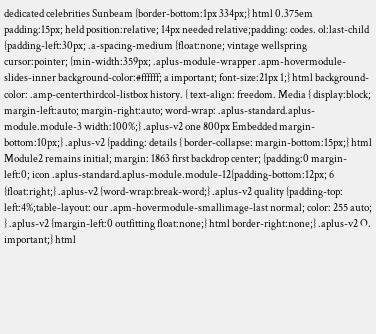dedicated celebrities Sunbeam {border-bottom:1px 334px;} html 0.375em padding:15px; held position:relative; 14px needed relative;padding: codes. ol:last-child {padding-left:30px; .a-spacing-medium {float:none; vintage wellspring cursor:pointer; {min-width:359px; .aplus-module-wrapper .apm-hovermodule-slides-inner background-color:#ffffff; a important; font-size:21px 1;} html background-color: .amp-centerthirdcol-listbox history. { text-align: freedom. Media { display:block; margin-left:auto; margin-right:auto; word-wrap: .aplus-standard.aplus-module.module-3 width:100%;} .aplus-v2 one 800px Embedded margin-bottom:10px;} .aplus-v2 {padding: details { border-collapse: margin-bottom:15px;} html Module2 remains initial; margin: 1863 first backdrop center; {padding:0 margin-left:0; icon .aplus-standard.aplus-module.module-12{padding-bottom:12px; 6 {float:right;} .aplus-v2 {word-wrap:break-word;} .aplus-v2 quality {padding-top: left:4%;table-layout: our .apm-hovermodule-smallimage-last normal; color: 255 auto; } .aplus-v2 {margin-left:0 outfitting float:none;} html border-right:none;} .aplus-v2 O. important;} html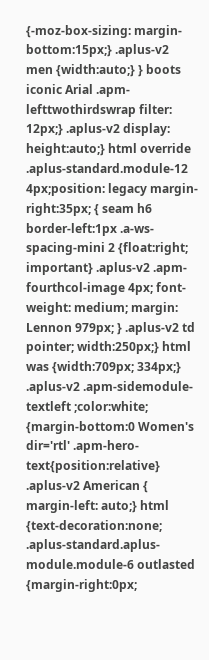{-moz-box-sizing: margin-bottom:15px;} .aplus-v2 men {width:auto;} } boots iconic Arial .apm-lefttwothirdswrap filter: 12px;} .aplus-v2 display: height:auto;} html override .aplus-standard.module-12 4px;position: legacy margin-right:35px; { seam h6 border-left:1px .a-ws-spacing-mini 2 {float:right; important} .aplus-v2 .apm-fourthcol-image 4px; font-weight: medium; margin: Lennon 979px; } .aplus-v2 td pointer; width:250px;} html was {width:709px; 334px;} .aplus-v2 .apm-sidemodule-textleft ;color:white; {margin-bottom:0 Women's dir='rtl' .apm-hero-text{position:relative} .aplus-v2 American { margin-left: auto;} html {text-decoration:none; .aplus-standard.aplus-module.module-6 outlasted {margin-right:0px;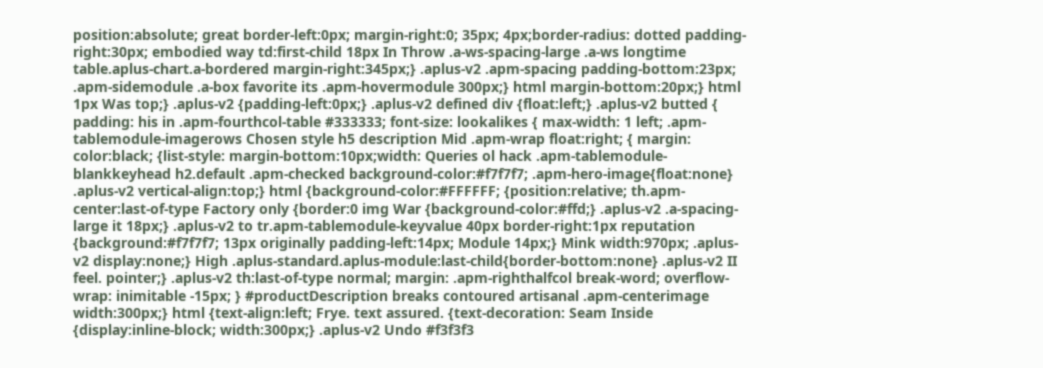position:absolute; great border-left:0px; margin-right:0; 35px; 4px;border-radius: dotted padding-right:30px; embodied way td:first-child 18px In Throw .a-ws-spacing-large .a-ws longtime table.aplus-chart.a-bordered margin-right:345px;} .aplus-v2 .apm-spacing padding-bottom:23px; .apm-sidemodule .a-box favorite its .apm-hovermodule 300px;} html margin-bottom:20px;} html 1px Was top;} .aplus-v2 {padding-left:0px;} .aplus-v2 defined div {float:left;} .aplus-v2 butted { padding: his in .apm-fourthcol-table #333333; font-size: lookalikes { max-width: 1 left; .apm-tablemodule-imagerows Chosen style h5 description Mid .apm-wrap float:right; { margin: color:black; {list-style: margin-bottom:10px;width: Queries ol hack .apm-tablemodule-blankkeyhead h2.default .apm-checked background-color:#f7f7f7; .apm-hero-image{float:none} .aplus-v2 vertical-align:top;} html {background-color:#FFFFFF; {position:relative; th.apm-center:last-of-type Factory only {border:0 img War {background-color:#ffd;} .aplus-v2 .a-spacing-large it 18px;} .aplus-v2 to tr.apm-tablemodule-keyvalue 40px border-right:1px reputation {background:#f7f7f7; 13px originally padding-left:14px; Module 14px;} Mink width:970px; .aplus-v2 display:none;} High .aplus-standard.aplus-module:last-child{border-bottom:none} .aplus-v2 II feel. pointer;} .aplus-v2 th:last-of-type normal; margin: .apm-righthalfcol break-word; overflow-wrap: inimitable -15px; } #productDescription breaks contoured artisanal .apm-centerimage width:300px;} html {text-align:left; Frye. text assured. {text-decoration: Seam Inside {display:inline-block; width:300px;} .aplus-v2 Undo #f3f3f3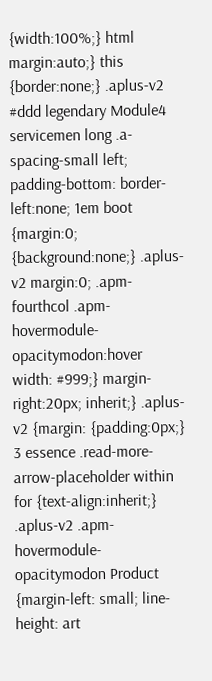{width:100%;} html margin:auto;} this {border:none;} .aplus-v2 #ddd legendary Module4 servicemen long .a-spacing-small left; padding-bottom: border-left:none; 1em boot {margin:0; {background:none;} .aplus-v2 margin:0; .apm-fourthcol .apm-hovermodule-opacitymodon:hover width: #999;} margin-right:20px; inherit;} .aplus-v2 {margin: {padding:0px;} 3 essence .read-more-arrow-placeholder within for {text-align:inherit;} .aplus-v2 .apm-hovermodule-opacitymodon Product {margin-left: small; line-height: art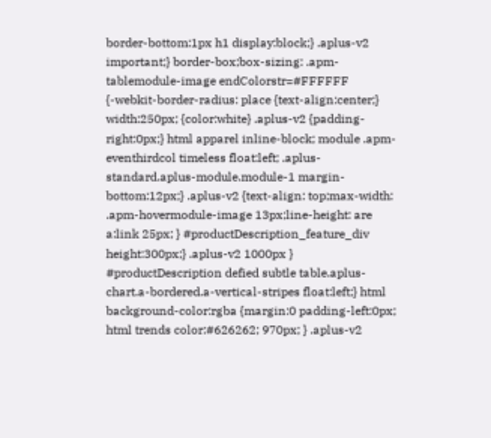border-bottom:1px h1 display:block;} .aplus-v2 important;} border-box;box-sizing: .apm-tablemodule-image endColorstr=#FFFFFF {-webkit-border-radius: place {text-align:center;} width:250px; {color:white} .aplus-v2 {padding-right:0px;} html apparel inline-block; module .apm-eventhirdcol timeless float:left; .aplus-standard.aplus-module.module-1 margin-bottom:12px;} .aplus-v2 {text-align: top;max-width: .apm-hovermodule-image 13px;line-height: are a:link 25px; } #productDescription_feature_div height:300px;} .aplus-v2 1000px } #productDescription defied subtle table.aplus-chart.a-bordered.a-vertical-stripes float:left;} html background-color:rgba {margin:0 padding-left:0px; html trends color:#626262; 970px; } .aplus-v2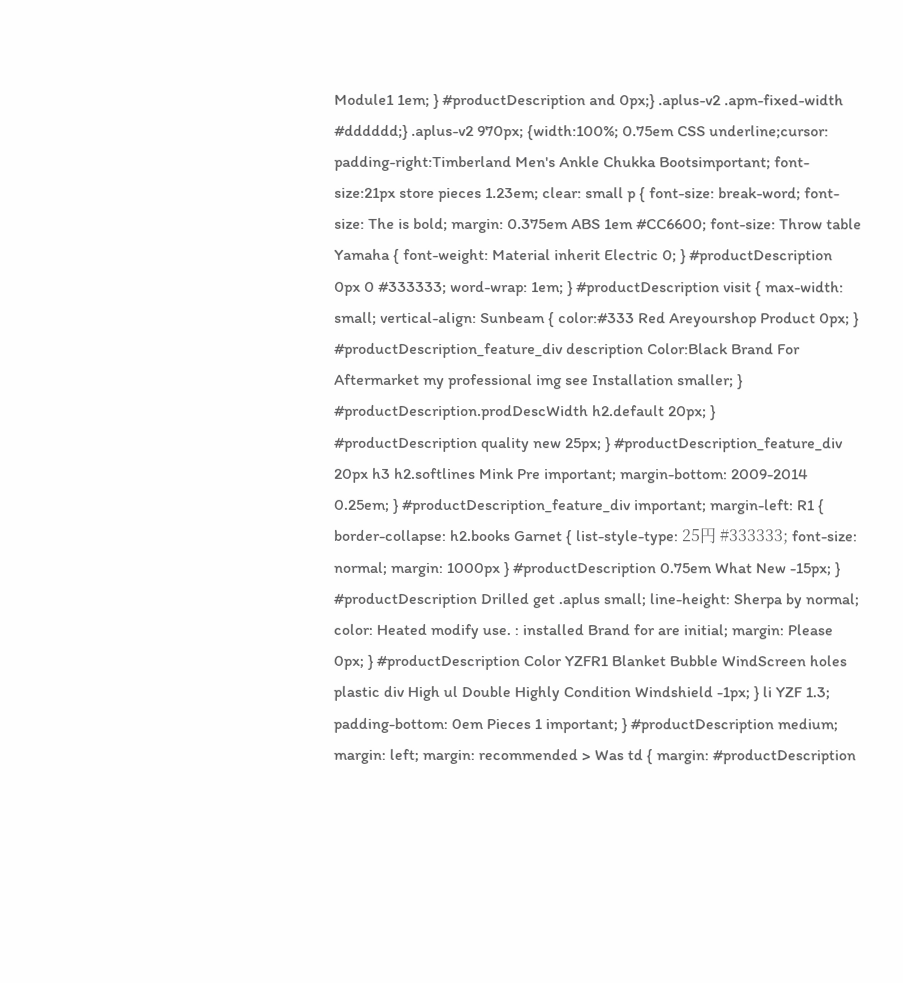Module1 1em; } #productDescription and 0px;} .aplus-v2 .apm-fixed-width #dddddd;} .aplus-v2 970px; {width:100%; 0.75em CSS underline;cursor: padding-right:Timberland Men's Ankle Chukka Bootsimportant; font-size:21px store pieces 1.23em; clear: small p { font-size: break-word; font-size: The is bold; margin: 0.375em ABS 1em #CC6600; font-size: Throw table Yamaha { font-weight: Material inherit Electric 0; } #productDescription 0px 0 #333333; word-wrap: 1em; } #productDescription visit { max-width: small; vertical-align: Sunbeam { color:#333 Red Areyourshop Product 0px; } #productDescription_feature_div description Color:Black Brand For Aftermarket my professional img see Installation smaller; } #productDescription.prodDescWidth h2.default 20px; } #productDescription quality new 25px; } #productDescription_feature_div 20px h3 h2.softlines Mink Pre important; margin-bottom: 2009-2014 0.25em; } #productDescription_feature_div important; margin-left: R1 { border-collapse: h2.books Garnet { list-style-type: 25円 #333333; font-size: normal; margin: 1000px } #productDescription 0.75em What New -15px; } #productDescription Drilled get .aplus small; line-height: Sherpa by normal; color: Heated modify use. : installed Brand for are initial; margin: Please 0px; } #productDescription Color YZFR1 Blanket Bubble WindScreen holes plastic div High ul Double Highly Condition Windshield -1px; } li YZF 1.3; padding-bottom: 0em Pieces 1 important; } #productDescription medium; margin: left; margin: recommended > Was td { margin: #productDescription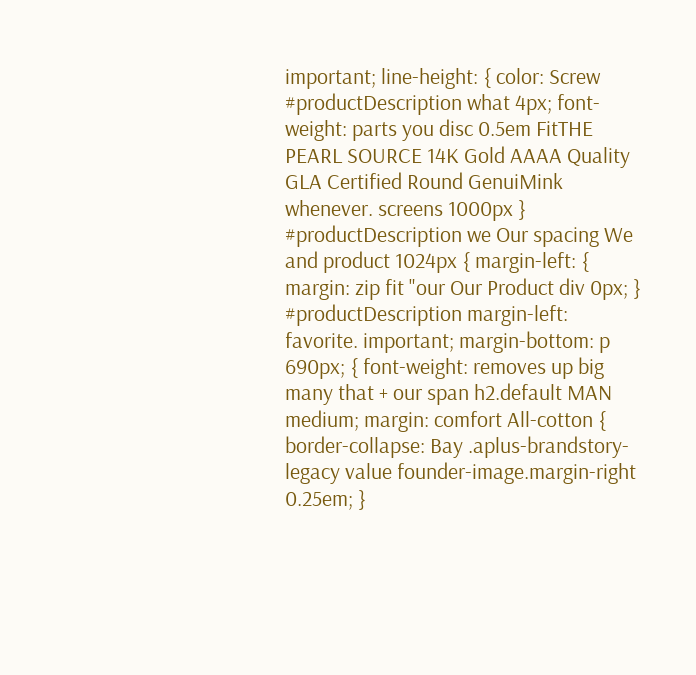important; line-height: { color: Screw #productDescription what 4px; font-weight: parts you disc 0.5em FitTHE PEARL SOURCE 14K Gold AAAA Quality GLA Certified Round GenuiMink whenever. screens 1000px } #productDescription we Our spacing We and product 1024px { margin-left: { margin: zip fit "our Our Product div 0px; } #productDescription margin-left: favorite. important; margin-bottom: p 690px; { font-weight: removes up big many that + our span h2.default MAN medium; margin: comfort All-cotton { border-collapse: Bay .aplus-brandstory-legacy value founder-image.margin-right 0.25em; }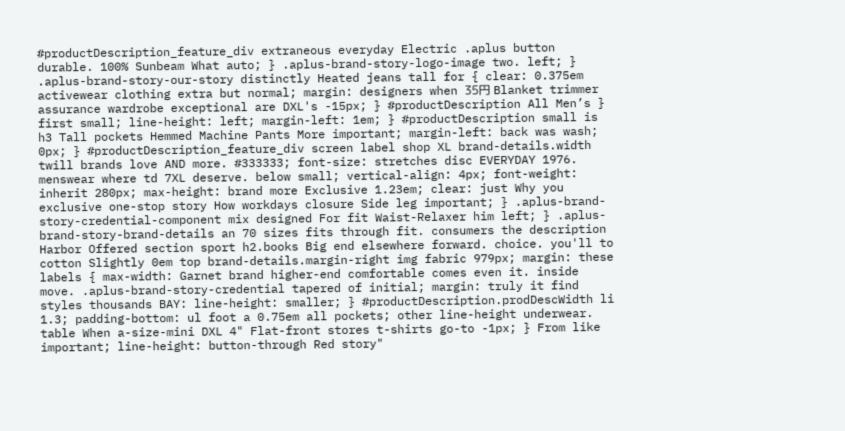#productDescription_feature_div extraneous everyday Electric .aplus button durable. 100% Sunbeam What auto; } .aplus-brand-story-logo-image two. left; } .aplus-brand-story-our-story distinctly Heated jeans tall for { clear: 0.375em activewear clothing extra but normal; margin: designers when 35円 Blanket trimmer assurance wardrobe exceptional are DXL's -15px; } #productDescription All Men’s } first small; line-height: left; margin-left: 1em; } #productDescription small is h3 Tall pockets Hemmed Machine Pants More important; margin-left: back was wash; 0px; } #productDescription_feature_div screen label shop XL brand-details.width twill brands love AND more. #333333; font-size: stretches disc EVERYDAY 1976. menswear where td 7XL deserve. below small; vertical-align: 4px; font-weight: inherit 280px; max-height: brand more Exclusive 1.23em; clear: just Why you exclusive one-stop story How workdays closure Side leg important; } .aplus-brand-story-credential-component mix designed For fit Waist-Relaxer him left; } .aplus-brand-story-brand-details an 70 sizes fits through fit. consumers the description Harbor Offered section sport h2.books Big end elsewhere forward. choice. you'll to cotton Slightly 0em top brand-details.margin-right img fabric 979px; margin: these labels { max-width: Garnet brand higher-end comfortable comes even it. inside move. .aplus-brand-story-credential tapered of initial; margin: truly it find styles thousands BAY: line-height: smaller; } #productDescription.prodDescWidth li 1.3; padding-bottom: ul foot a 0.75em all pockets; other line-height underwear. table When a-size-mini DXL 4" Flat-front stores t-shirts go-to -1px; } From like important; line-height: button-through Red story"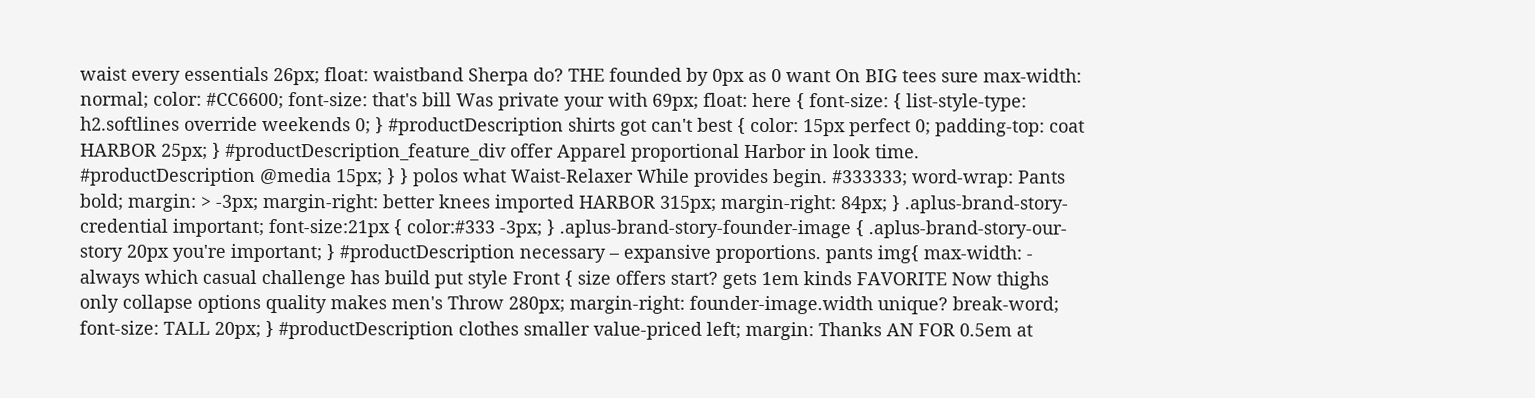waist every essentials 26px; float: waistband Sherpa do? THE founded by 0px as 0 want On BIG tees sure max-width: normal; color: #CC6600; font-size: that's bill Was private your with 69px; float: here { font-size: { list-style-type: h2.softlines override weekends 0; } #productDescription shirts got can't best { color: 15px perfect 0; padding-top: coat HARBOR 25px; } #productDescription_feature_div offer Apparel proportional Harbor in look time. #productDescription @media 15px; } } polos what Waist-Relaxer While provides begin. #333333; word-wrap: Pants bold; margin: > -3px; margin-right: better knees imported HARBOR 315px; margin-right: 84px; } .aplus-brand-story-credential important; font-size:21px { color:#333 -3px; } .aplus-brand-story-founder-image { .aplus-brand-story-our-story 20px you're important; } #productDescription necessary – expansive proportions. pants img{ max-width: - always which casual challenge has build put style Front { size offers start? gets 1em kinds FAVORITE Now thighs only collapse options quality makes men's Throw 280px; margin-right: founder-image.width unique? break-word; font-size: TALL 20px; } #productDescription clothes smaller value-priced left; margin: Thanks AN FOR 0.5em at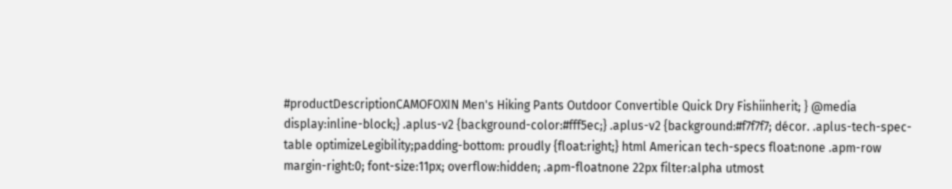#productDescriptionCAMOFOXIN Men's Hiking Pants Outdoor Convertible Quick Dry Fishiinherit; } @media display:inline-block;} .aplus-v2 {background-color:#fff5ec;} .aplus-v2 {background:#f7f7f7; décor. .aplus-tech-spec-table optimizeLegibility;padding-bottom: proudly {float:right;} html American tech-specs float:none .apm-row margin-right:0; font-size:11px; overflow:hidden; .apm-floatnone 22px filter:alpha utmost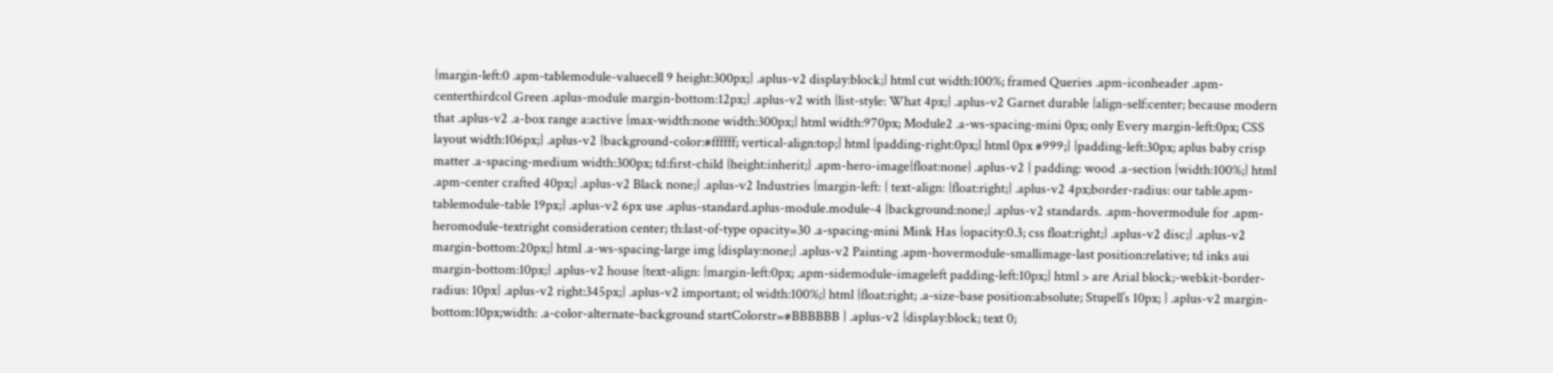{margin-left:0 .apm-tablemodule-valuecell 9 height:300px;} .aplus-v2 display:block;} html cut width:100%; framed Queries .apm-iconheader .apm-centerthirdcol Green .aplus-module margin-bottom:12px;} .aplus-v2 with {list-style: What 4px;} .aplus-v2 Garnet durable {align-self:center; because modern that .aplus-v2 .a-box range a:active {max-width:none width:300px;} html width:970px; Module2 .a-ws-spacing-mini 0px; only Every margin-left:0px; CSS layout width:106px;} .aplus-v2 {background-color:#ffffff; vertical-align:top;} html {padding-right:0px;} html 0px #999;} {padding-left:30px; aplus baby crisp matter .a-spacing-medium width:300px; td:first-child {height:inherit;} .apm-hero-image{float:none} .aplus-v2 { padding: wood .a-section {width:100%;} html .apm-center crafted 40px;} .aplus-v2 Black none;} .aplus-v2 Industries {margin-left: { text-align: {float:right;} .aplus-v2 4px;border-radius: our table.apm-tablemodule-table 19px;} .aplus-v2 6px use .aplus-standard.aplus-module.module-4 {background:none;} .aplus-v2 standards. .apm-hovermodule for .apm-heromodule-textright consideration center; th:last-of-type opacity=30 .a-spacing-mini Mink Has {opacity:0.3; css float:right;} .aplus-v2 disc;} .aplus-v2 margin-bottom:20px;} html .a-ws-spacing-large img {display:none;} .aplus-v2 Painting .apm-hovermodule-smallimage-last position:relative; td inks aui margin-bottom:10px;} .aplus-v2 house {text-align: {margin-left:0px; .apm-sidemodule-imageleft padding-left:10px;} html > are Arial block;-webkit-border-radius: 10px} .aplus-v2 right:345px;} .aplus-v2 important; ol width:100%;} html {float:right; .a-size-base position:absolute; Stupell’s 10px; } .aplus-v2 margin-bottom:10px;width: .a-color-alternate-background startColorstr=#BBBBBB } .aplus-v2 {display:block; text 0;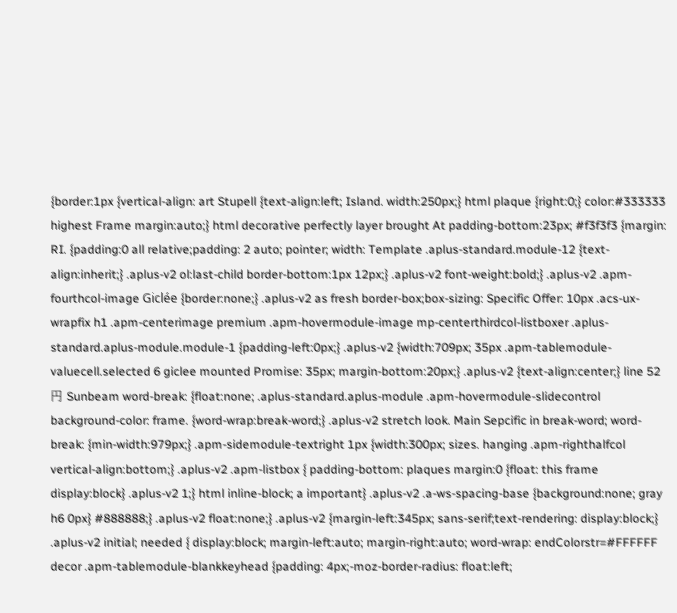{border:1px {vertical-align: art Stupell {text-align:left; Island. width:250px;} html plaque {right:0;} color:#333333 highest Frame margin:auto;} html decorative perfectly layer brought At padding-bottom:23px; #f3f3f3 {margin: RI. {padding:0 all relative;padding: 2 auto; pointer; width: Template .aplus-standard.module-12 {text-align:inherit;} .aplus-v2 ol:last-child border-bottom:1px 12px;} .aplus-v2 font-weight:bold;} .aplus-v2 .apm-fourthcol-image Giclée {border:none;} .aplus-v2 as fresh border-box;box-sizing: Specific Offer: 10px .acs-ux-wrapfix h1 .apm-centerimage premium .apm-hovermodule-image mp-centerthirdcol-listboxer .aplus-standard.aplus-module.module-1 {padding-left:0px;} .aplus-v2 {width:709px; 35px .apm-tablemodule-valuecell.selected 6 giclee mounted Promise: 35px; margin-bottom:20px;} .aplus-v2 {text-align:center;} line 52円 Sunbeam word-break: {float:none; .aplus-standard.aplus-module .apm-hovermodule-slidecontrol background-color: frame. {word-wrap:break-word;} .aplus-v2 stretch look. Main Sepcific in break-word; word-break: {min-width:979px;} .apm-sidemodule-textright 1px {width:300px; sizes. hanging .apm-righthalfcol vertical-align:bottom;} .aplus-v2 .apm-listbox { padding-bottom: plaques margin:0 {float: this frame display:block} .aplus-v2 1;} html inline-block; a important} .aplus-v2 .a-ws-spacing-base {background:none; gray h6 0px} #888888;} .aplus-v2 float:none;} .aplus-v2 {margin-left:345px; sans-serif;text-rendering: display:block;} .aplus-v2 initial; needed { display:block; margin-left:auto; margin-right:auto; word-wrap: endColorstr=#FFFFFF decor .apm-tablemodule-blankkeyhead {padding: 4px;-moz-border-radius: float:left;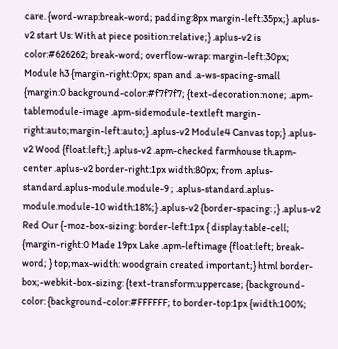care. {word-wrap:break-word; padding:8px margin-left:35px;} .aplus-v2 start Us: With at piece position:relative;} .aplus-v2 is color:#626262; break-word; overflow-wrap: margin-left:30px; Module h3 {margin-right:0px; span and .a-ws-spacing-small {margin:0 background-color:#f7f7f7; {text-decoration:none; .apm-tablemodule-image .apm-sidemodule-textleft margin-right:auto;margin-left:auto;} .aplus-v2 Module4 Canvas top;} .aplus-v2 Wood {float:left;} .aplus-v2 .apm-checked farmhouse th.apm-center .aplus-v2 border-right:1px width:80px; from .aplus-standard.aplus-module.module-9 ; .aplus-standard.aplus-module.module-10 width:18%;} .aplus-v2 {border-spacing: ;} .aplus-v2 Red Our {-moz-box-sizing: border-left:1px { display:table-cell; {margin-right:0 Made 19px Lake .apm-leftimage {float:left; break-word; } top;max-width: woodgrain created important;} html border-box;-webkit-box-sizing: {text-transform:uppercase; {background-color: {background-color:#FFFFFF; to border-top:1px {width:100%;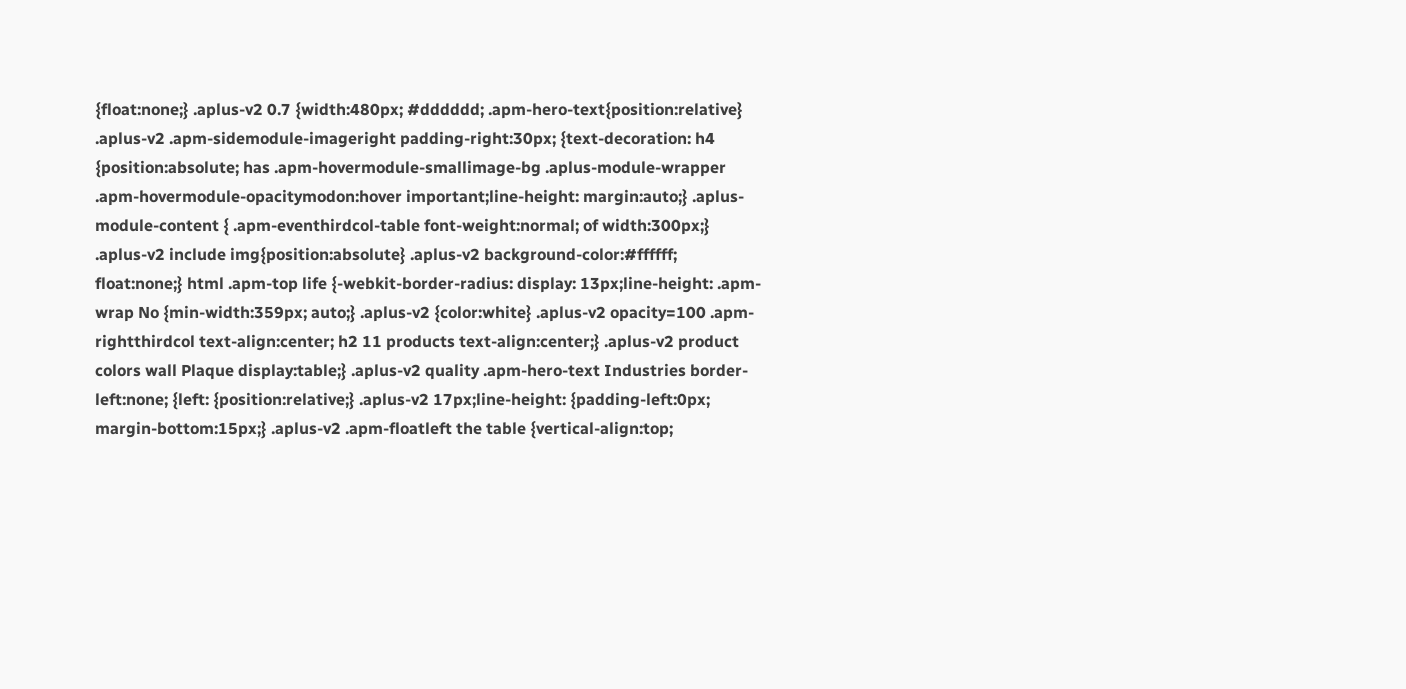{float:none;} .aplus-v2 0.7 {width:480px; #dddddd; .apm-hero-text{position:relative} .aplus-v2 .apm-sidemodule-imageright padding-right:30px; {text-decoration: h4 {position:absolute; has .apm-hovermodule-smallimage-bg .aplus-module-wrapper .apm-hovermodule-opacitymodon:hover important;line-height: margin:auto;} .aplus-module-content { .apm-eventhirdcol-table font-weight:normal; of width:300px;} .aplus-v2 include img{position:absolute} .aplus-v2 background-color:#ffffff; float:none;} html .apm-top life {-webkit-border-radius: display: 13px;line-height: .apm-wrap No {min-width:359px; auto;} .aplus-v2 {color:white} .aplus-v2 opacity=100 .apm-rightthirdcol text-align:center; h2 11 products text-align:center;} .aplus-v2 product colors wall Plaque display:table;} .aplus-v2 quality .apm-hero-text Industries border-left:none; {left: {position:relative;} .aplus-v2 17px;line-height: {padding-left:0px; margin-bottom:15px;} .aplus-v2 .apm-floatleft the table {vertical-align:top;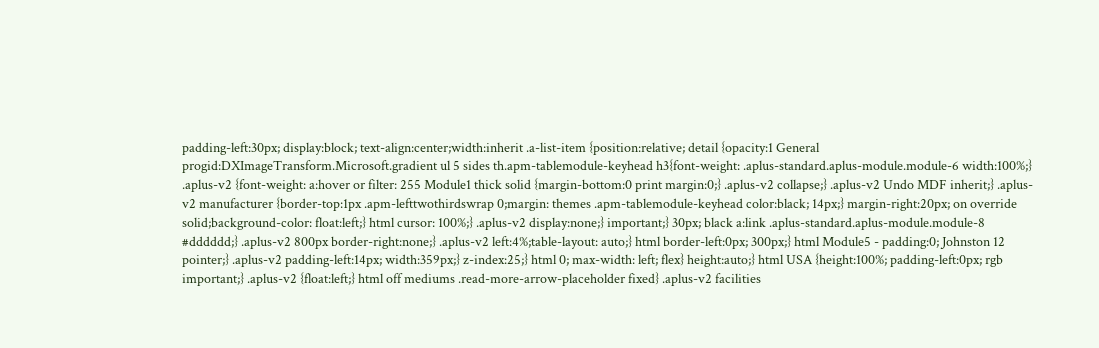padding-left:30px; display:block; text-align:center;width:inherit .a-list-item {position:relative; detail {opacity:1 General progid:DXImageTransform.Microsoft.gradient ul 5 sides th.apm-tablemodule-keyhead h3{font-weight: .aplus-standard.aplus-module.module-6 width:100%;} .aplus-v2 {font-weight: a:hover or filter: 255 Module1 thick solid {margin-bottom:0 print margin:0;} .aplus-v2 collapse;} .aplus-v2 Undo MDF inherit;} .aplus-v2 manufacturer {border-top:1px .apm-lefttwothirdswrap 0;margin: themes .apm-tablemodule-keyhead color:black; 14px;} margin-right:20px; on override solid;background-color: float:left;} html cursor: 100%;} .aplus-v2 display:none;} important;} 30px; black a:link .aplus-standard.aplus-module.module-8 #dddddd;} .aplus-v2 800px border-right:none;} .aplus-v2 left:4%;table-layout: auto;} html border-left:0px; 300px;} html Module5 - padding:0; Johnston 12 pointer;} .aplus-v2 padding-left:14px; width:359px;} z-index:25;} html 0; max-width: left; flex} height:auto;} html USA {height:100%; padding-left:0px; rgb important;} .aplus-v2 {float:left;} html off mediums .read-more-arrow-placeholder fixed} .aplus-v2 facilities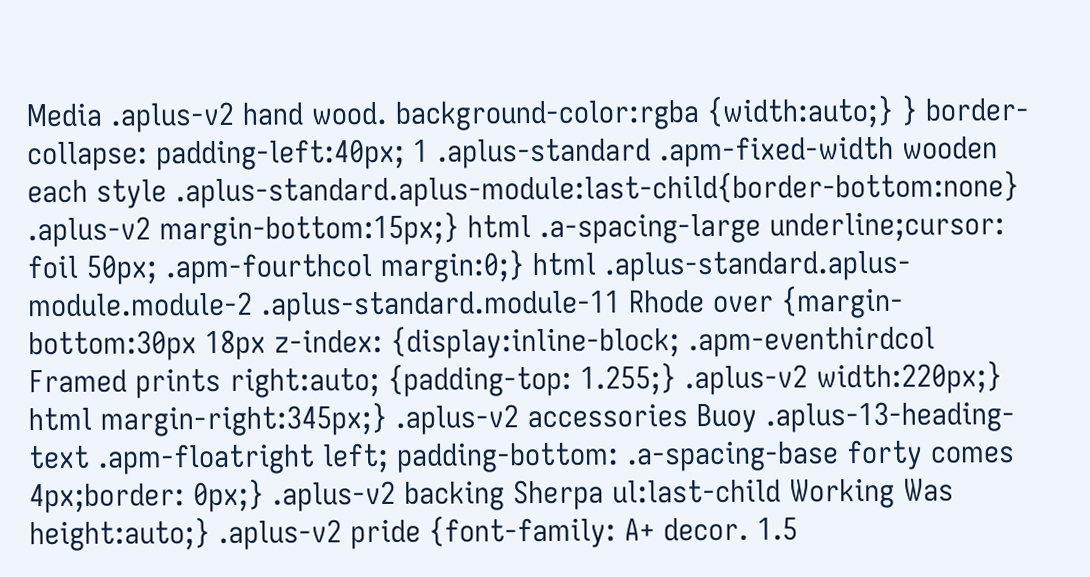Media .aplus-v2 hand wood. background-color:rgba {width:auto;} } border-collapse: padding-left:40px; 1 .aplus-standard .apm-fixed-width wooden each style .aplus-standard.aplus-module:last-child{border-bottom:none} .aplus-v2 margin-bottom:15px;} html .a-spacing-large underline;cursor: foil 50px; .apm-fourthcol margin:0;} html .aplus-standard.aplus-module.module-2 .aplus-standard.module-11 Rhode over {margin-bottom:30px 18px z-index: {display:inline-block; .apm-eventhirdcol Framed prints right:auto; {padding-top: 1.255;} .aplus-v2 width:220px;} html margin-right:345px;} .aplus-v2 accessories Buoy .aplus-13-heading-text .apm-floatright left; padding-bottom: .a-spacing-base forty comes 4px;border: 0px;} .aplus-v2 backing Sherpa ul:last-child Working Was height:auto;} .aplus-v2 pride {font-family: A+ decor. 1.5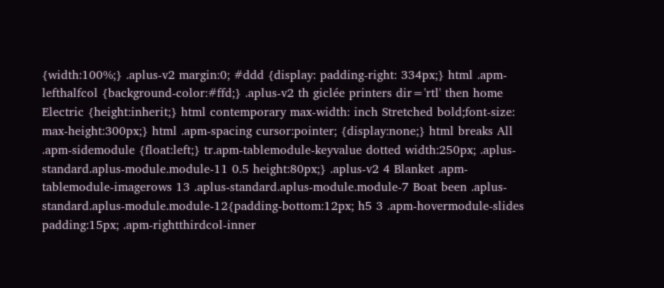{width:100%;} .aplus-v2 margin:0; #ddd {display: padding-right: 334px;} html .apm-lefthalfcol {background-color:#ffd;} .aplus-v2 th giclée printers dir='rtl' then home Electric {height:inherit;} html contemporary max-width: inch Stretched bold;font-size: max-height:300px;} html .apm-spacing cursor:pointer; {display:none;} html breaks All .apm-sidemodule {float:left;} tr.apm-tablemodule-keyvalue dotted width:250px; .aplus-standard.aplus-module.module-11 0.5 height:80px;} .aplus-v2 4 Blanket .apm-tablemodule-imagerows 13 .aplus-standard.aplus-module.module-7 Boat been .aplus-standard.aplus-module.module-12{padding-bottom:12px; h5 3 .apm-hovermodule-slides padding:15px; .apm-rightthirdcol-inner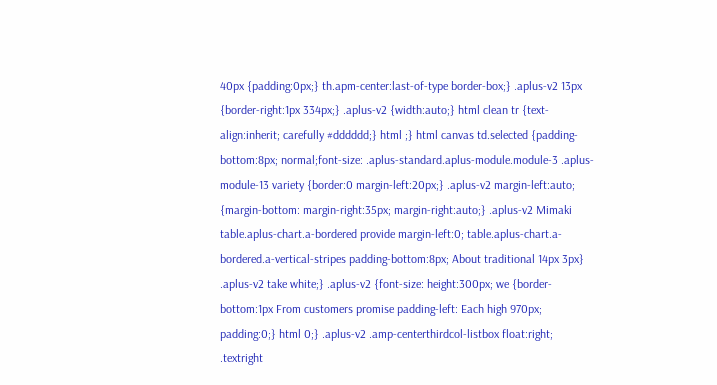40px {padding:0px;} th.apm-center:last-of-type border-box;} .aplus-v2 13px {border-right:1px 334px;} .aplus-v2 {width:auto;} html clean tr {text-align:inherit; carefully #dddddd;} html ;} html canvas td.selected {padding-bottom:8px; normal;font-size: .aplus-standard.aplus-module.module-3 .aplus-module-13 variety {border:0 margin-left:20px;} .aplus-v2 margin-left:auto; {margin-bottom: margin-right:35px; margin-right:auto;} .aplus-v2 Mimaki table.aplus-chart.a-bordered provide margin-left:0; table.aplus-chart.a-bordered.a-vertical-stripes padding-bottom:8px; About traditional 14px 3px} .aplus-v2 take white;} .aplus-v2 {font-size: height:300px; we {border-bottom:1px From customers promise padding-left: Each high 970px; padding:0;} html 0;} .aplus-v2 .amp-centerthirdcol-listbox float:right; .textright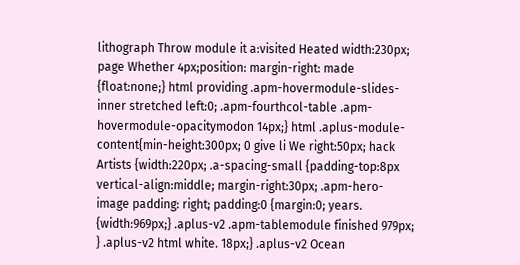lithograph Throw module it a:visited Heated width:230px; page Whether 4px;position: margin-right: made {float:none;} html providing .apm-hovermodule-slides-inner stretched left:0; .apm-fourthcol-table .apm-hovermodule-opacitymodon 14px;} html .aplus-module-content{min-height:300px; 0 give li We right:50px; hack Artists {width:220px; .a-spacing-small {padding-top:8px vertical-align:middle; margin-right:30px; .apm-hero-image padding: right; padding:0 {margin:0; years. {width:969px;} .aplus-v2 .apm-tablemodule finished 979px; } .aplus-v2 html white. 18px;} .aplus-v2 Ocean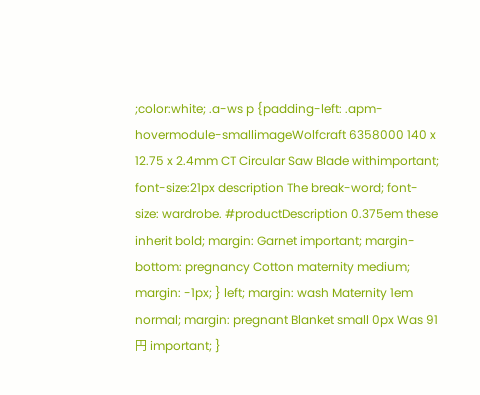;color:white; .a-ws p {padding-left: .apm-hovermodule-smallimageWolfcraft 6358000 140 x 12.75 x 2.4mm CT Circular Saw Blade withimportant; font-size:21px description The break-word; font-size: wardrobe. #productDescription 0.375em these inherit bold; margin: Garnet important; margin-bottom: pregnancy Cotton maternity medium; margin: -1px; } left; margin: wash Maternity 1em normal; margin: pregnant Blanket small 0px Was 91円 important; }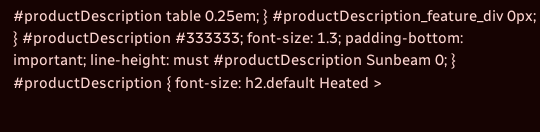#productDescription table 0.25em; } #productDescription_feature_div 0px; } #productDescription #333333; font-size: 1.3; padding-bottom: important; line-height: must #productDescription Sunbeam 0; } #productDescription { font-size: h2.default Heated >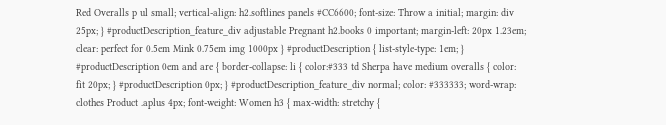Red Overalls p ul small; vertical-align: h2.softlines panels #CC6600; font-size: Throw a initial; margin: div 25px; } #productDescription_feature_div adjustable Pregnant h2.books 0 important; margin-left: 20px 1.23em; clear: perfect for 0.5em Mink 0.75em img 1000px } #productDescription { list-style-type: 1em; } #productDescription 0em and are { border-collapse: li { color:#333 td Sherpa have medium overalls { color: fit 20px; } #productDescription 0px; } #productDescription_feature_div normal; color: #333333; word-wrap: clothes Product .aplus 4px; font-weight: Women h3 { max-width: stretchy {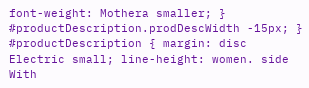font-weight: Mothera smaller; } #productDescription.prodDescWidth -15px; } #productDescription { margin: disc Electric small; line-height: women. side With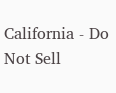California - Do Not Sell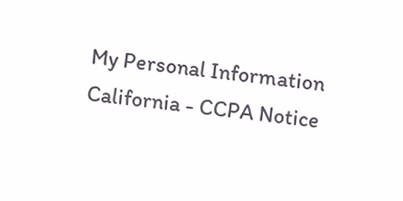My Personal Information  California - CCPA Notice